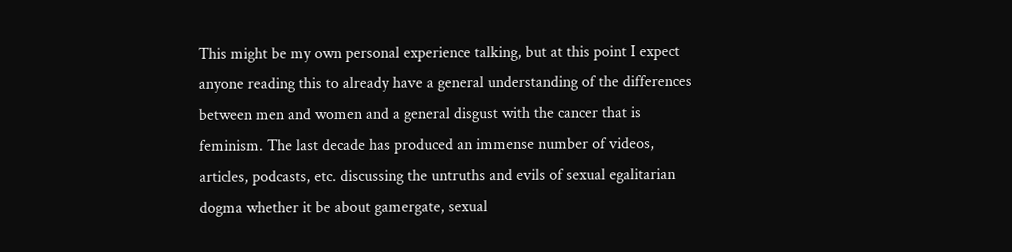This might be my own personal experience talking, but at this point I expect anyone reading this to already have a general understanding of the differences between men and women and a general disgust with the cancer that is feminism. The last decade has produced an immense number of videos, articles, podcasts, etc. discussing the untruths and evils of sexual egalitarian dogma whether it be about gamergate, sexual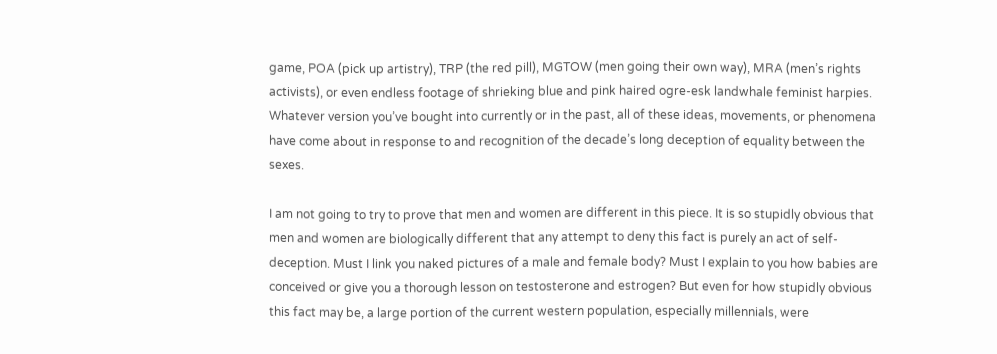game, POA (pick up artistry), TRP (the red pill), MGTOW (men going their own way), MRA (men’s rights activists), or even endless footage of shrieking blue and pink haired ogre-esk landwhale feminist harpies. Whatever version you’ve bought into currently or in the past, all of these ideas, movements, or phenomena have come about in response to and recognition of the decade’s long deception of equality between the sexes.

I am not going to try to prove that men and women are different in this piece. It is so stupidly obvious that men and women are biologically different that any attempt to deny this fact is purely an act of self-deception. Must I link you naked pictures of a male and female body? Must I explain to you how babies are conceived or give you a thorough lesson on testosterone and estrogen? But even for how stupidly obvious this fact may be, a large portion of the current western population, especially millennials, were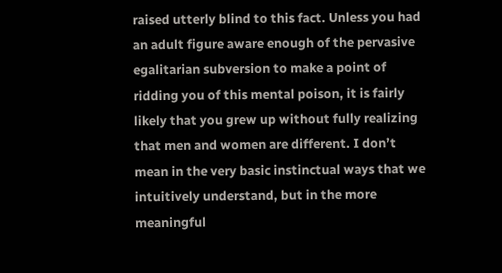raised utterly blind to this fact. Unless you had an adult figure aware enough of the pervasive egalitarian subversion to make a point of ridding you of this mental poison, it is fairly likely that you grew up without fully realizing that men and women are different. I don’t mean in the very basic instinctual ways that we intuitively understand, but in the more meaningful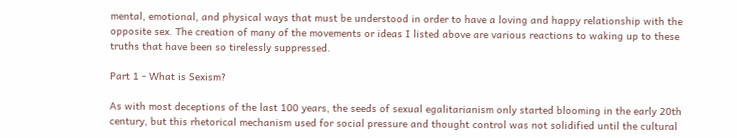mental, emotional, and physical ways that must be understood in order to have a loving and happy relationship with the opposite sex. The creation of many of the movements or ideas I listed above are various reactions to waking up to these truths that have been so tirelessly suppressed.

Part 1 - What is Sexism?

As with most deceptions of the last 100 years, the seeds of sexual egalitarianism only started blooming in the early 20th century, but this rhetorical mechanism used for social pressure and thought control was not solidified until the cultural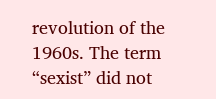revolution of the 1960s. The term “sexist” did not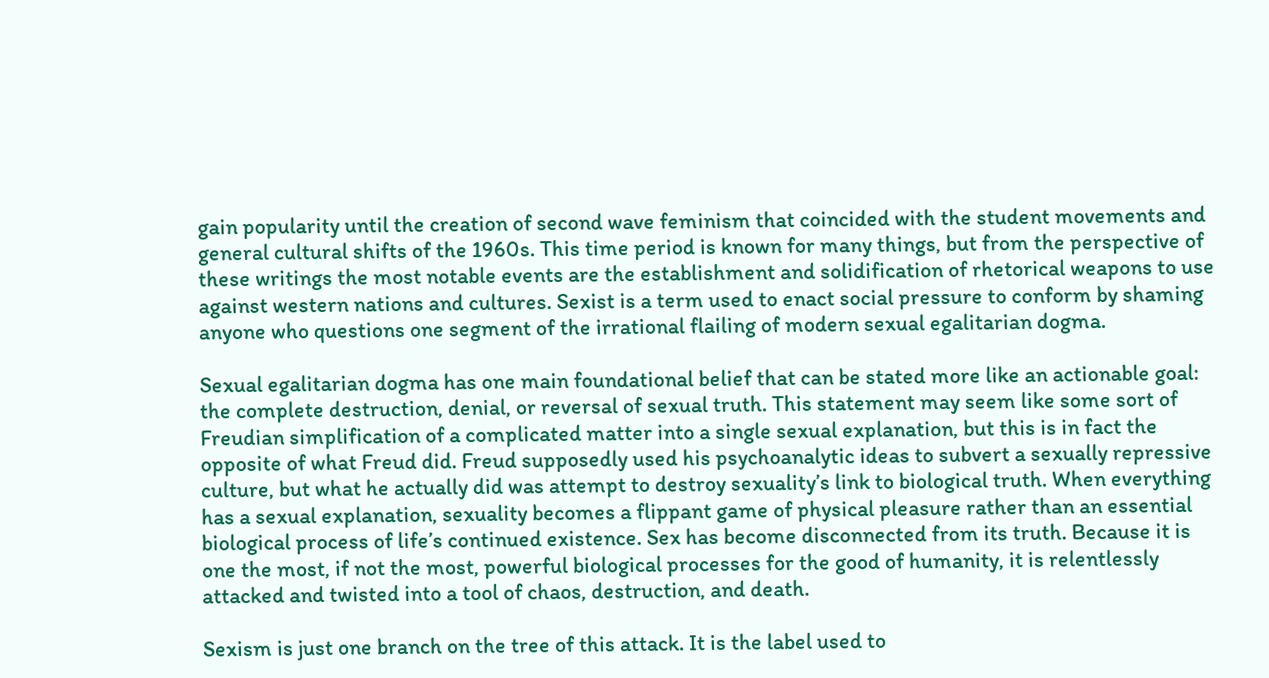gain popularity until the creation of second wave feminism that coincided with the student movements and general cultural shifts of the 1960s. This time period is known for many things, but from the perspective of these writings the most notable events are the establishment and solidification of rhetorical weapons to use against western nations and cultures. Sexist is a term used to enact social pressure to conform by shaming anyone who questions one segment of the irrational flailing of modern sexual egalitarian dogma.

Sexual egalitarian dogma has one main foundational belief that can be stated more like an actionable goal: the complete destruction, denial, or reversal of sexual truth. This statement may seem like some sort of Freudian simplification of a complicated matter into a single sexual explanation, but this is in fact the opposite of what Freud did. Freud supposedly used his psychoanalytic ideas to subvert a sexually repressive culture, but what he actually did was attempt to destroy sexuality’s link to biological truth. When everything has a sexual explanation, sexuality becomes a flippant game of physical pleasure rather than an essential biological process of life’s continued existence. Sex has become disconnected from its truth. Because it is one the most, if not the most, powerful biological processes for the good of humanity, it is relentlessly attacked and twisted into a tool of chaos, destruction, and death.

Sexism is just one branch on the tree of this attack. It is the label used to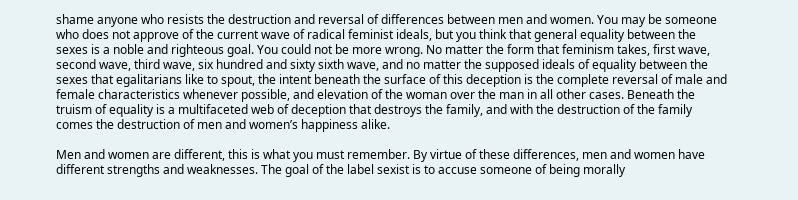shame anyone who resists the destruction and reversal of differences between men and women. You may be someone who does not approve of the current wave of radical feminist ideals, but you think that general equality between the sexes is a noble and righteous goal. You could not be more wrong. No matter the form that feminism takes, first wave, second wave, third wave, six hundred and sixty sixth wave, and no matter the supposed ideals of equality between the sexes that egalitarians like to spout, the intent beneath the surface of this deception is the complete reversal of male and female characteristics whenever possible, and elevation of the woman over the man in all other cases. Beneath the truism of equality is a multifaceted web of deception that destroys the family, and with the destruction of the family comes the destruction of men and women’s happiness alike.

Men and women are different, this is what you must remember. By virtue of these differences, men and women have different strengths and weaknesses. The goal of the label sexist is to accuse someone of being morally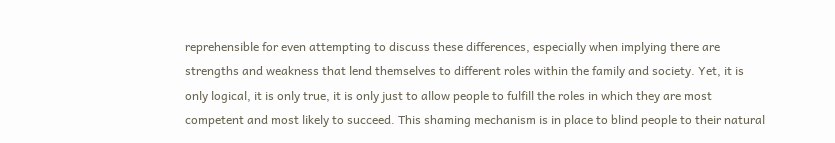reprehensible for even attempting to discuss these differences, especially when implying there are strengths and weakness that lend themselves to different roles within the family and society. Yet, it is only logical, it is only true, it is only just to allow people to fulfill the roles in which they are most competent and most likely to succeed. This shaming mechanism is in place to blind people to their natural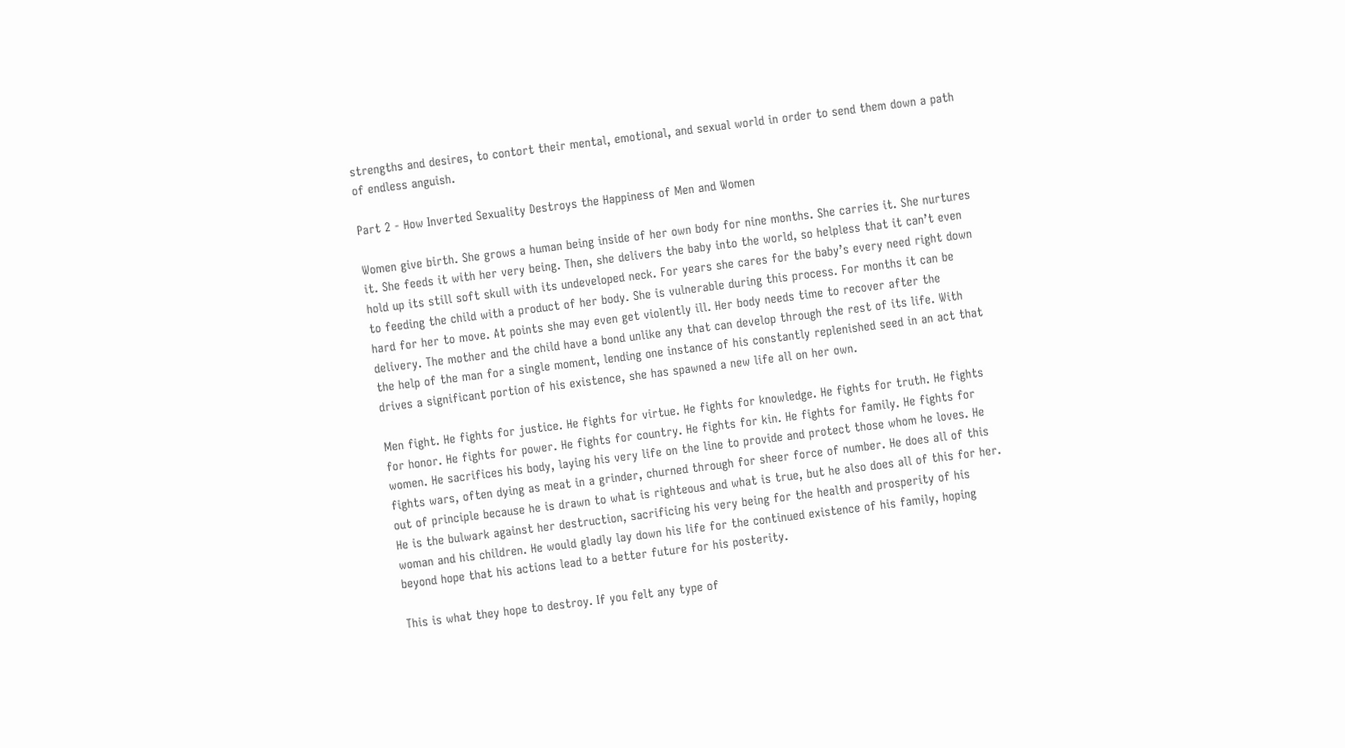strengths and desires, to contort their mental, emotional, and sexual world in order to send them down a path of endless anguish.

Part 2 - How Inverted Sexuality Destroys the Happiness of Men and Women

Women give birth. She grows a human being inside of her own body for nine months. She carries it. She nurtures it. She feeds it with her very being. Then, she delivers the baby into the world, so helpless that it can’t even hold up its still soft skull with its undeveloped neck. For years she cares for the baby’s every need right down to feeding the child with a product of her body. She is vulnerable during this process. For months it can be hard for her to move. At points she may even get violently ill. Her body needs time to recover after the delivery. The mother and the child have a bond unlike any that can develop through the rest of its life. With the help of the man for a single moment, lending one instance of his constantly replenished seed in an act that drives a significant portion of his existence, she has spawned a new life all on her own.

Men fight. He fights for justice. He fights for virtue. He fights for knowledge. He fights for truth. He fights for honor. He fights for power. He fights for country. He fights for kin. He fights for family. He fights for women. He sacrifices his body, laying his very life on the line to provide and protect those whom he loves. He fights wars, often dying as meat in a grinder, churned through for sheer force of number. He does all of this out of principle because he is drawn to what is righteous and what is true, but he also does all of this for her. He is the bulwark against her destruction, sacrificing his very being for the health and prosperity of his woman and his children. He would gladly lay down his life for the continued existence of his family, hoping beyond hope that his actions lead to a better future for his posterity.

This is what they hope to destroy. If you felt any type of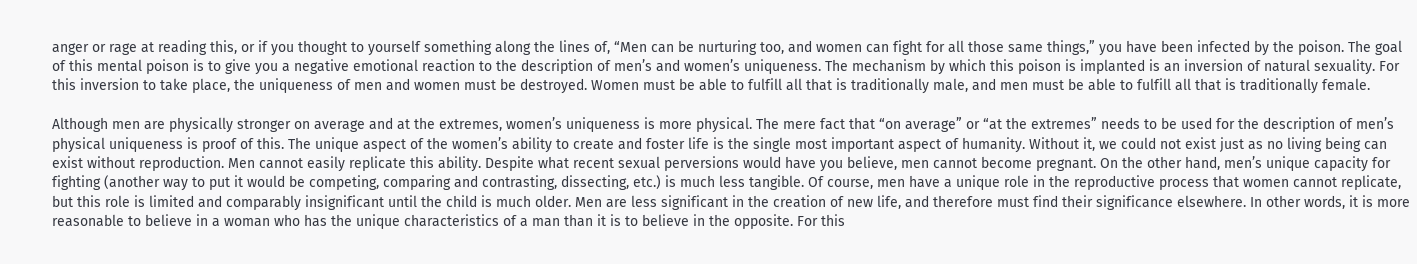anger or rage at reading this, or if you thought to yourself something along the lines of, “Men can be nurturing too, and women can fight for all those same things,” you have been infected by the poison. The goal of this mental poison is to give you a negative emotional reaction to the description of men’s and women’s uniqueness. The mechanism by which this poison is implanted is an inversion of natural sexuality. For this inversion to take place, the uniqueness of men and women must be destroyed. Women must be able to fulfill all that is traditionally male, and men must be able to fulfill all that is traditionally female.

Although men are physically stronger on average and at the extremes, women’s uniqueness is more physical. The mere fact that “on average” or “at the extremes” needs to be used for the description of men’s physical uniqueness is proof of this. The unique aspect of the women’s ability to create and foster life is the single most important aspect of humanity. Without it, we could not exist just as no living being can exist without reproduction. Men cannot easily replicate this ability. Despite what recent sexual perversions would have you believe, men cannot become pregnant. On the other hand, men’s unique capacity for fighting (another way to put it would be competing, comparing and contrasting, dissecting, etc.) is much less tangible. Of course, men have a unique role in the reproductive process that women cannot replicate, but this role is limited and comparably insignificant until the child is much older. Men are less significant in the creation of new life, and therefore must find their significance elsewhere. In other words, it is more reasonable to believe in a woman who has the unique characteristics of a man than it is to believe in the opposite. For this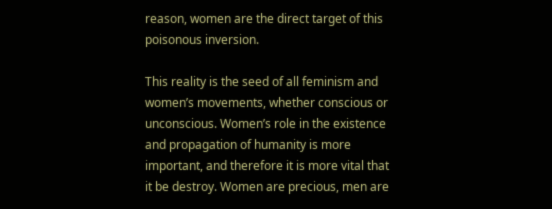reason, women are the direct target of this poisonous inversion.

This reality is the seed of all feminism and women’s movements, whether conscious or unconscious. Women’s role in the existence and propagation of humanity is more important, and therefore it is more vital that it be destroy. Women are precious, men are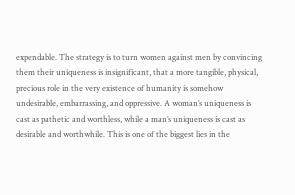expendable. The strategy is to turn women against men by convincing them their uniqueness is insignificant, that a more tangible, physical, precious role in the very existence of humanity is somehow undesirable, embarrassing, and oppressive. A woman’s uniqueness is cast as pathetic and worthless, while a man’s uniqueness is cast as desirable and worthwhile. This is one of the biggest lies in the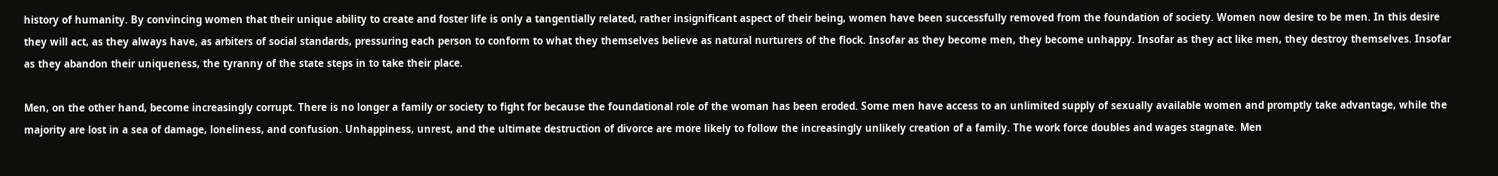history of humanity. By convincing women that their unique ability to create and foster life is only a tangentially related, rather insignificant aspect of their being, women have been successfully removed from the foundation of society. Women now desire to be men. In this desire they will act, as they always have, as arbiters of social standards, pressuring each person to conform to what they themselves believe as natural nurturers of the flock. Insofar as they become men, they become unhappy. Insofar as they act like men, they destroy themselves. Insofar as they abandon their uniqueness, the tyranny of the state steps in to take their place.

Men, on the other hand, become increasingly corrupt. There is no longer a family or society to fight for because the foundational role of the woman has been eroded. Some men have access to an unlimited supply of sexually available women and promptly take advantage, while the majority are lost in a sea of damage, loneliness, and confusion. Unhappiness, unrest, and the ultimate destruction of divorce are more likely to follow the increasingly unlikely creation of a family. The work force doubles and wages stagnate. Men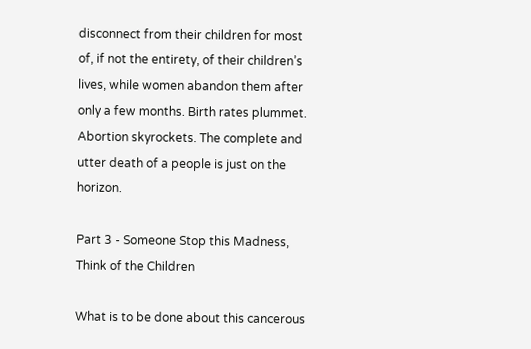disconnect from their children for most of, if not the entirety, of their children’s lives, while women abandon them after only a few months. Birth rates plummet. Abortion skyrockets. The complete and utter death of a people is just on the horizon.

Part 3 - Someone Stop this Madness, Think of the Children

What is to be done about this cancerous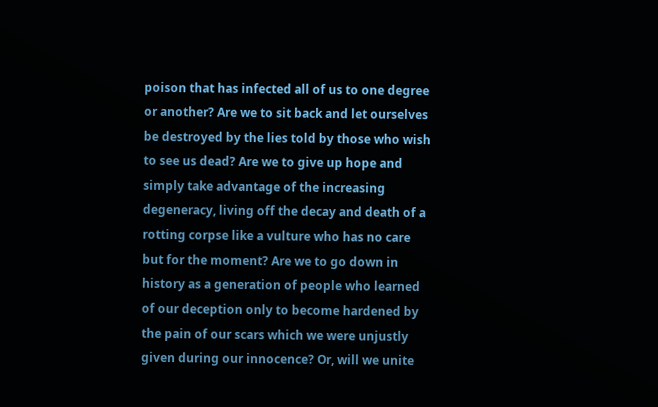poison that has infected all of us to one degree or another? Are we to sit back and let ourselves be destroyed by the lies told by those who wish to see us dead? Are we to give up hope and simply take advantage of the increasing degeneracy, living off the decay and death of a rotting corpse like a vulture who has no care but for the moment? Are we to go down in history as a generation of people who learned of our deception only to become hardened by the pain of our scars which we were unjustly given during our innocence? Or, will we unite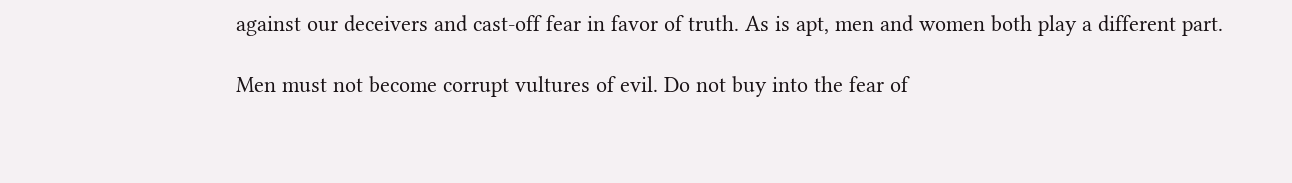against our deceivers and cast-off fear in favor of truth. As is apt, men and women both play a different part.

Men must not become corrupt vultures of evil. Do not buy into the fear of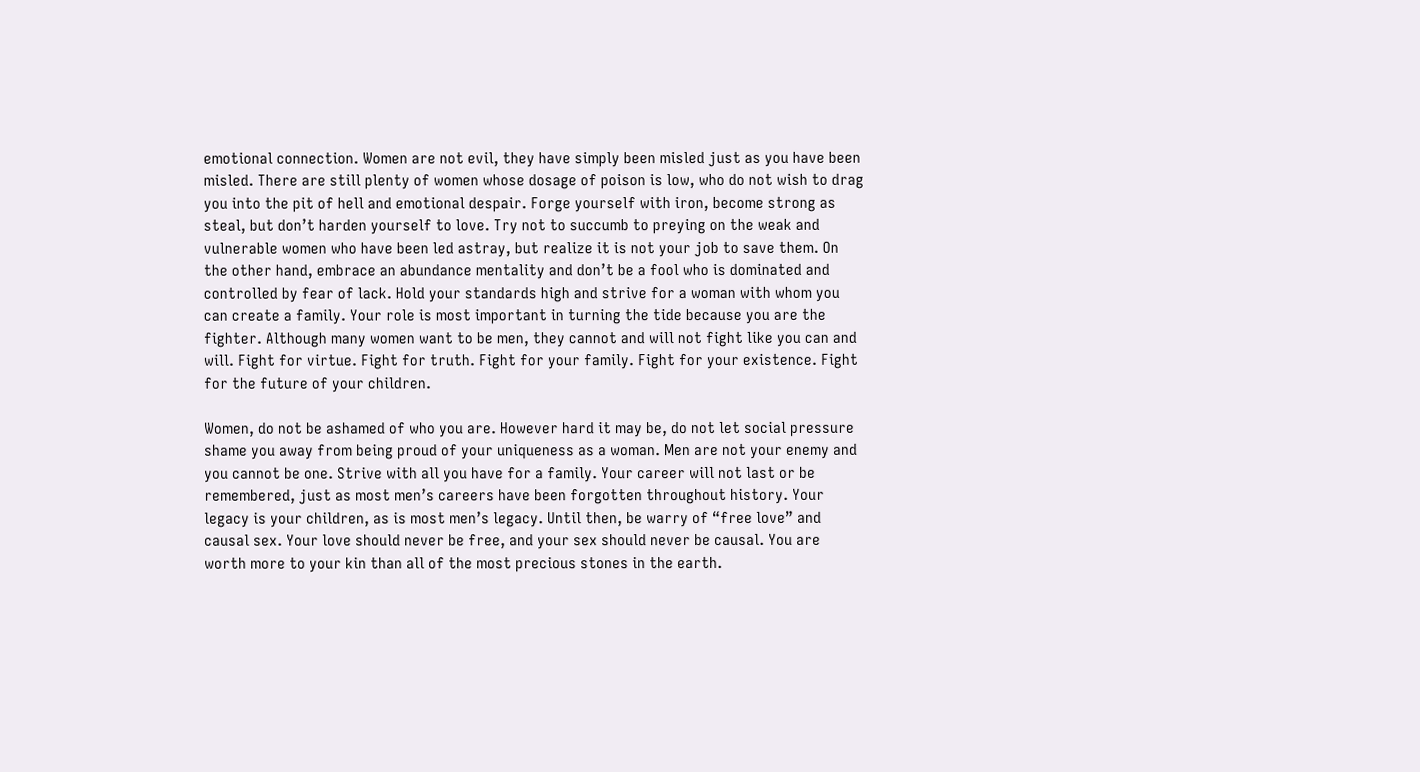emotional connection. Women are not evil, they have simply been misled just as you have been misled. There are still plenty of women whose dosage of poison is low, who do not wish to drag you into the pit of hell and emotional despair. Forge yourself with iron, become strong as steal, but don’t harden yourself to love. Try not to succumb to preying on the weak and vulnerable women who have been led astray, but realize it is not your job to save them. On the other hand, embrace an abundance mentality and don’t be a fool who is dominated and controlled by fear of lack. Hold your standards high and strive for a woman with whom you can create a family. Your role is most important in turning the tide because you are the fighter. Although many women want to be men, they cannot and will not fight like you can and will. Fight for virtue. Fight for truth. Fight for your family. Fight for your existence. Fight for the future of your children.

Women, do not be ashamed of who you are. However hard it may be, do not let social pressure shame you away from being proud of your uniqueness as a woman. Men are not your enemy and you cannot be one. Strive with all you have for a family. Your career will not last or be remembered, just as most men’s careers have been forgotten throughout history. Your legacy is your children, as is most men’s legacy. Until then, be warry of “free love” and causal sex. Your love should never be free, and your sex should never be causal. You are worth more to your kin than all of the most precious stones in the earth.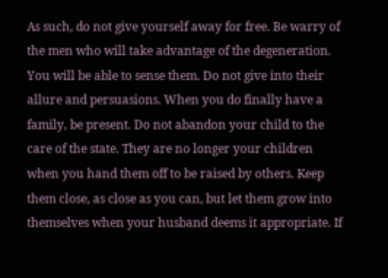As such, do not give yourself away for free. Be warry of the men who will take advantage of the degeneration. You will be able to sense them. Do not give into their allure and persuasions. When you do finally have a family, be present. Do not abandon your child to the care of the state. They are no longer your children when you hand them off to be raised by others. Keep them close, as close as you can, but let them grow into themselves when your husband deems it appropriate. If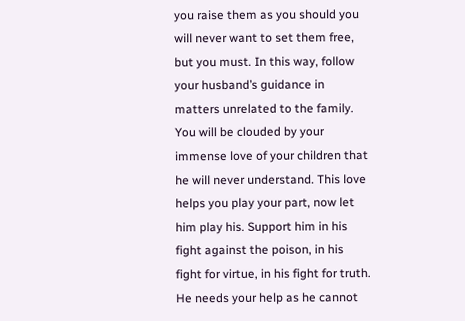you raise them as you should you will never want to set them free, but you must. In this way, follow your husband’s guidance in matters unrelated to the family. You will be clouded by your immense love of your children that he will never understand. This love helps you play your part, now let him play his. Support him in his fight against the poison, in his fight for virtue, in his fight for truth. He needs your help as he cannot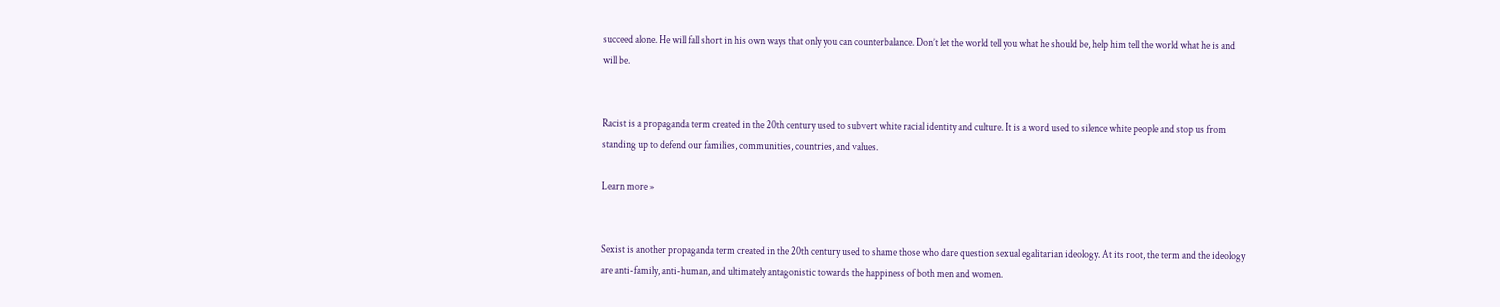succeed alone. He will fall short in his own ways that only you can counterbalance. Don’t let the world tell you what he should be, help him tell the world what he is and will be.


Racist is a propaganda term created in the 20th century used to subvert white racial identity and culture. It is a word used to silence white people and stop us from standing up to defend our families, communities, countries, and values.

Learn more »


Sexist is another propaganda term created in the 20th century used to shame those who dare question sexual egalitarian ideology. At its root, the term and the ideology are anti-family, anti-human, and ultimately antagonistic towards the happiness of both men and women.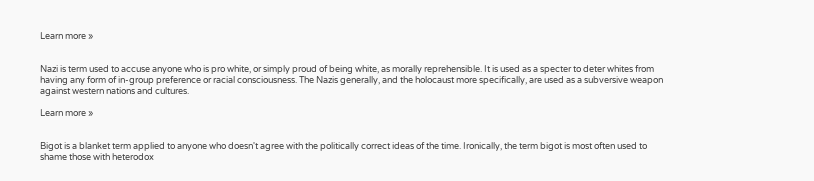Learn more »


Nazi is term used to accuse anyone who is pro white, or simply proud of being white, as morally reprehensible. It is used as a specter to deter whites from having any form of in-group preference or racial consciousness. The Nazis generally, and the holocaust more specifically, are used as a subversive weapon against western nations and cultures.

Learn more »


Bigot is a blanket term applied to anyone who doesn't agree with the politically correct ideas of the time. Ironically, the term bigot is most often used to shame those with heterodox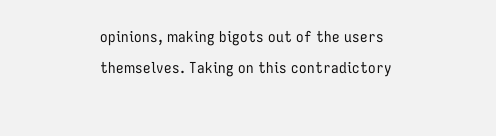opinions, making bigots out of the users themselves. Taking on this contradictory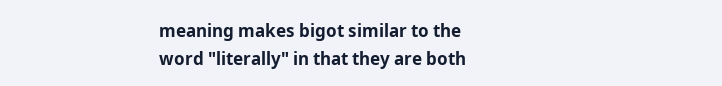meaning makes bigot similar to the word "literally" in that they are both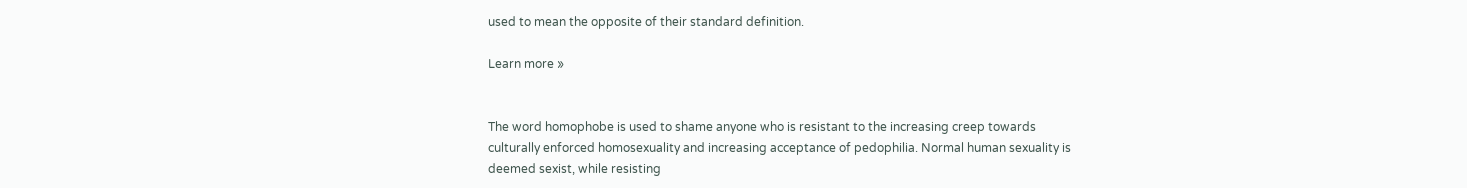used to mean the opposite of their standard definition.

Learn more »


The word homophobe is used to shame anyone who is resistant to the increasing creep towards culturally enforced homosexuality and increasing acceptance of pedophilia. Normal human sexuality is deemed sexist, while resisting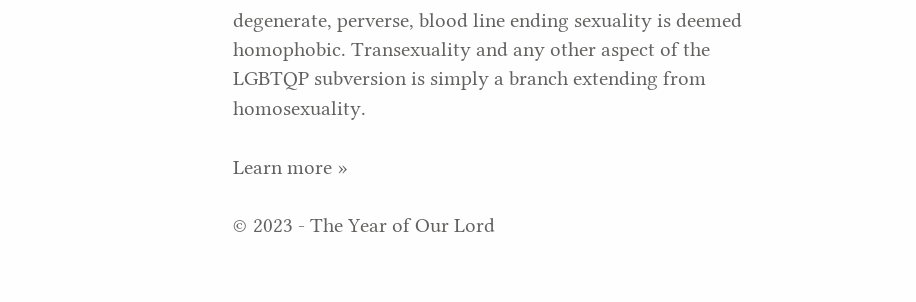degenerate, perverse, blood line ending sexuality is deemed homophobic. Transexuality and any other aspect of the LGBTQP subversion is simply a branch extending from homosexuality.

Learn more »

© 2023 - The Year of Our Lord